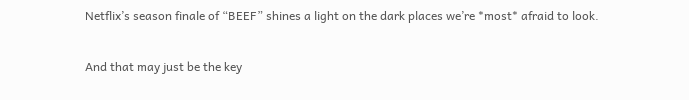Netflix’s season finale of “BEEF” shines a light on the dark places we’re *most* afraid to look.

And that may just be the key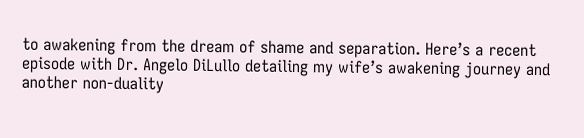to awakening from the dream of shame and separation. Here’s a recent episode with Dr. Angelo DiLullo detailing my wife’s awakening journey and another non-duality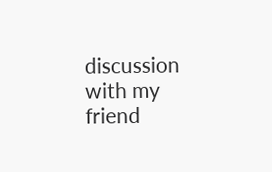discussion with my friend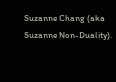Suzanne Chang (aka Suzanne Non-Duality).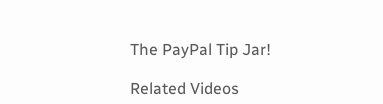The PayPal Tip Jar!

Related Videos